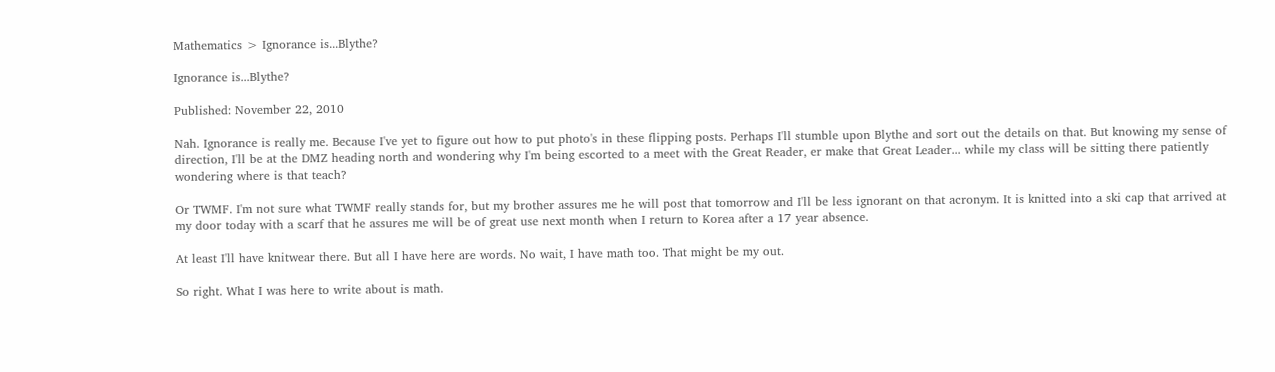Mathematics > Ignorance is...Blythe?

Ignorance is...Blythe?

Published: November 22, 2010

Nah. Ignorance is really me. Because I've yet to figure out how to put photo's in these flipping posts. Perhaps I'll stumble upon Blythe and sort out the details on that. But knowing my sense of direction, I'll be at the DMZ heading north and wondering why I'm being escorted to a meet with the Great Reader, er make that Great Leader... while my class will be sitting there patiently wondering where is that teach?

Or TWMF. I'm not sure what TWMF really stands for, but my brother assures me he will post that tomorrow and I'll be less ignorant on that acronym. It is knitted into a ski cap that arrived at my door today with a scarf that he assures me will be of great use next month when I return to Korea after a 17 year absence.

At least I'll have knitwear there. But all I have here are words. No wait, I have math too. That might be my out.

So right. What I was here to write about is math.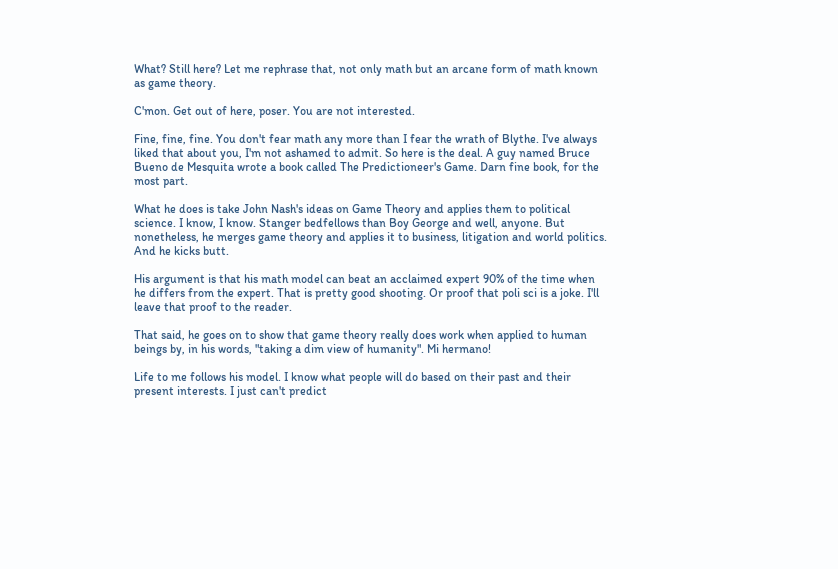What? Still here? Let me rephrase that, not only math but an arcane form of math known as game theory.

C'mon. Get out of here, poser. You are not interested.

Fine, fine, fine. You don't fear math any more than I fear the wrath of Blythe. I've always liked that about you, I'm not ashamed to admit. So here is the deal. A guy named Bruce Bueno de Mesquita wrote a book called The Predictioneer's Game. Darn fine book, for the most part.

What he does is take John Nash's ideas on Game Theory and applies them to political science. I know, I know. Stanger bedfellows than Boy George and well, anyone. But nonetheless, he merges game theory and applies it to business, litigation and world politics. And he kicks butt.

His argument is that his math model can beat an acclaimed expert 90% of the time when he differs from the expert. That is pretty good shooting. Or proof that poli sci is a joke. I'll leave that proof to the reader.

That said, he goes on to show that game theory really does work when applied to human beings by, in his words, "taking a dim view of humanity". Mi hermano!

Life to me follows his model. I know what people will do based on their past and their present interests. I just can't predict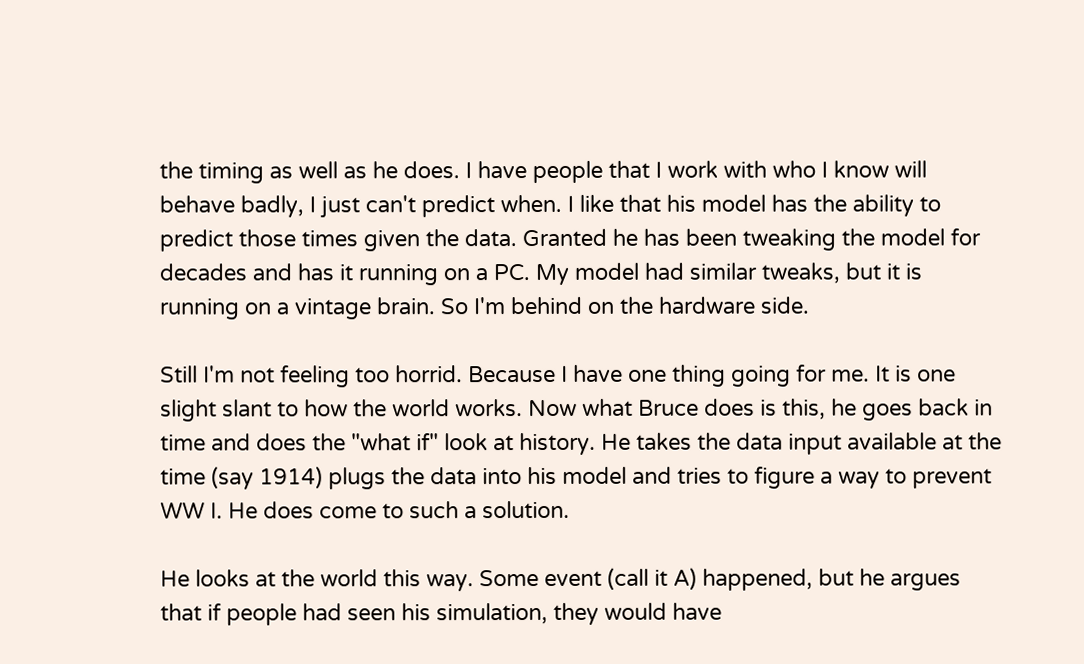the timing as well as he does. I have people that I work with who I know will behave badly, I just can't predict when. I like that his model has the ability to predict those times given the data. Granted he has been tweaking the model for decades and has it running on a PC. My model had similar tweaks, but it is running on a vintage brain. So I'm behind on the hardware side.

Still I'm not feeling too horrid. Because I have one thing going for me. It is one slight slant to how the world works. Now what Bruce does is this, he goes back in time and does the "what if" look at history. He takes the data input available at the time (say 1914) plugs the data into his model and tries to figure a way to prevent WW I. He does come to such a solution.

He looks at the world this way. Some event (call it A) happened, but he argues that if people had seen his simulation, they would have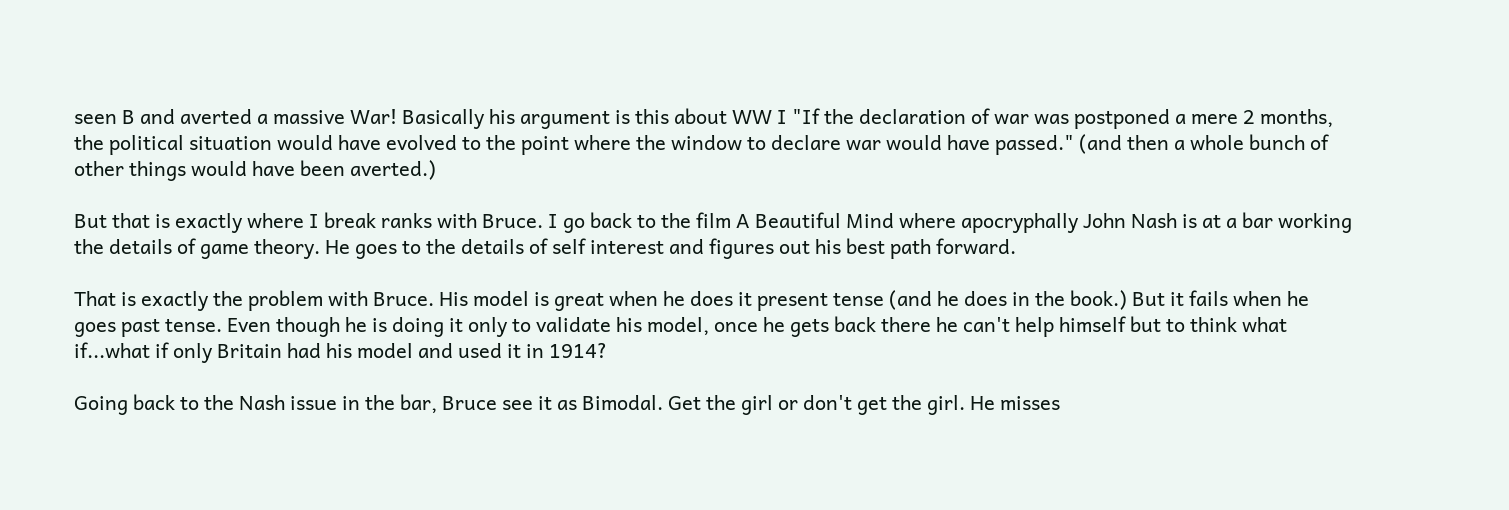seen B and averted a massive War! Basically his argument is this about WW I "If the declaration of war was postponed a mere 2 months, the political situation would have evolved to the point where the window to declare war would have passed." (and then a whole bunch of other things would have been averted.)

But that is exactly where I break ranks with Bruce. I go back to the film A Beautiful Mind where apocryphally John Nash is at a bar working the details of game theory. He goes to the details of self interest and figures out his best path forward.

That is exactly the problem with Bruce. His model is great when he does it present tense (and he does in the book.) But it fails when he goes past tense. Even though he is doing it only to validate his model, once he gets back there he can't help himself but to think what if...what if only Britain had his model and used it in 1914?

Going back to the Nash issue in the bar, Bruce see it as Bimodal. Get the girl or don't get the girl. He misses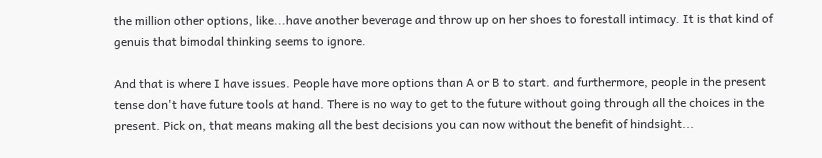the million other options, like...have another beverage and throw up on her shoes to forestall intimacy. It is that kind of genuis that bimodal thinking seems to ignore.

And that is where I have issues. People have more options than A or B to start. and furthermore, people in the present tense don't have future tools at hand. There is no way to get to the future without going through all the choices in the present. Pick on, that means making all the best decisions you can now without the benefit of hindsight...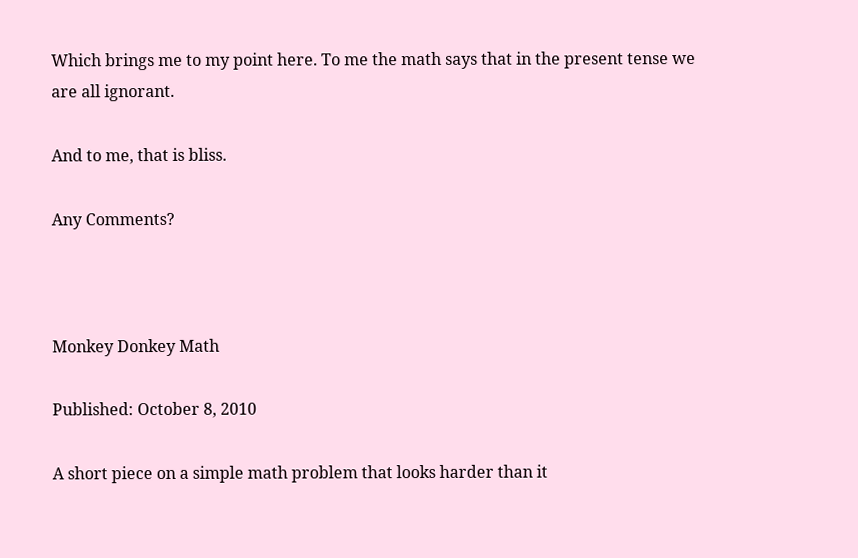Which brings me to my point here. To me the math says that in the present tense we are all ignorant.

And to me, that is bliss.

Any Comments?



Monkey Donkey Math

Published: October 8, 2010

A short piece on a simple math problem that looks harder than it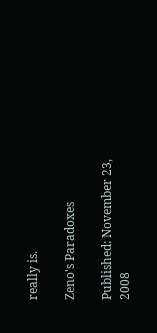really is.

Zeno's Paradoxes

Published: November 23, 2008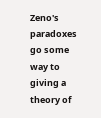Zeno's paradoxes go some way to giving a theory of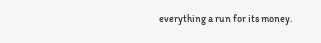everything a run for its money.